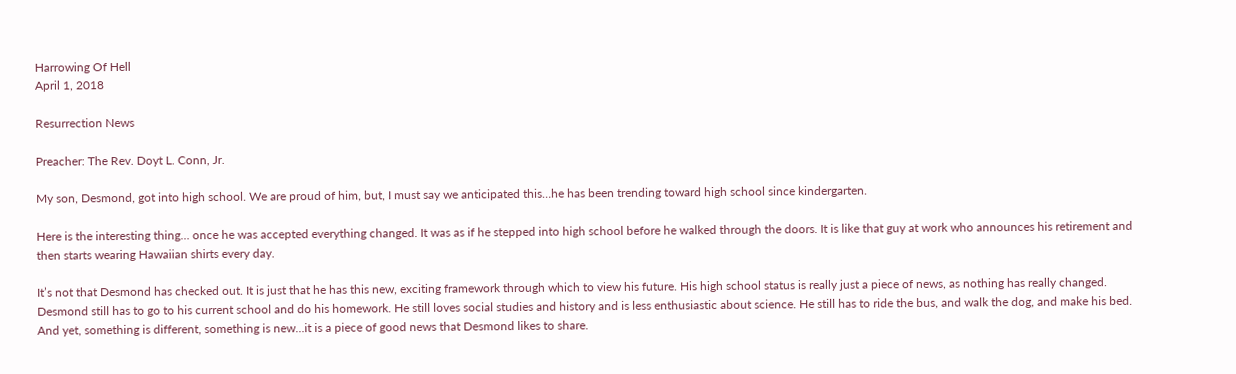Harrowing Of Hell
April 1, 2018

Resurrection News

Preacher: The Rev. Doyt L. Conn, Jr.

My son, Desmond, got into high school. We are proud of him, but, I must say we anticipated this…he has been trending toward high school since kindergarten.

Here is the interesting thing… once he was accepted everything changed. It was as if he stepped into high school before he walked through the doors. It is like that guy at work who announces his retirement and then starts wearing Hawaiian shirts every day.

It’s not that Desmond has checked out. It is just that he has this new, exciting framework through which to view his future. His high school status is really just a piece of news, as nothing has really changed. Desmond still has to go to his current school and do his homework. He still loves social studies and history and is less enthusiastic about science. He still has to ride the bus, and walk the dog, and make his bed. And yet, something is different, something is new…it is a piece of good news that Desmond likes to share.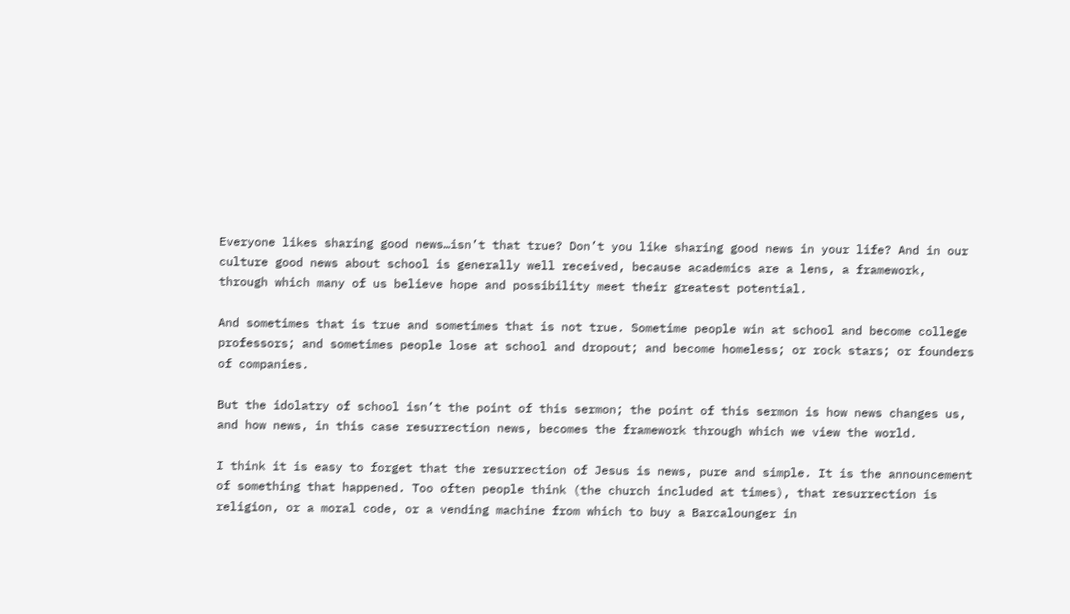Everyone likes sharing good news…isn’t that true? Don’t you like sharing good news in your life? And in our culture good news about school is generally well received, because academics are a lens, a framework, through which many of us believe hope and possibility meet their greatest potential.

And sometimes that is true and sometimes that is not true. Sometime people win at school and become college professors; and sometimes people lose at school and dropout; and become homeless; or rock stars; or founders of companies.

But the idolatry of school isn’t the point of this sermon; the point of this sermon is how news changes us, and how news, in this case resurrection news, becomes the framework through which we view the world.

I think it is easy to forget that the resurrection of Jesus is news, pure and simple. It is the announcement of something that happened. Too often people think (the church included at times), that resurrection is religion, or a moral code, or a vending machine from which to buy a Barcalounger in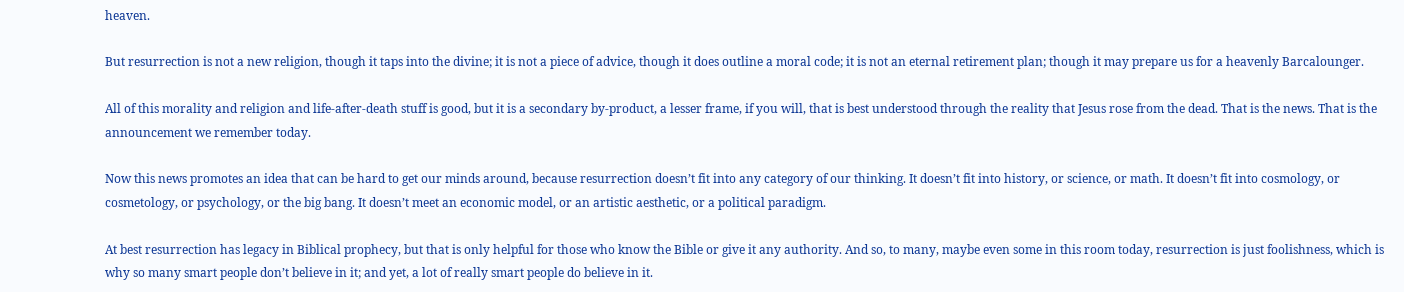heaven.

But resurrection is not a new religion, though it taps into the divine; it is not a piece of advice, though it does outline a moral code; it is not an eternal retirement plan; though it may prepare us for a heavenly Barcalounger.

All of this morality and religion and life-after-death stuff is good, but it is a secondary by-product, a lesser frame, if you will, that is best understood through the reality that Jesus rose from the dead. That is the news. That is the announcement we remember today.

Now this news promotes an idea that can be hard to get our minds around, because resurrection doesn’t fit into any category of our thinking. It doesn’t fit into history, or science, or math. It doesn’t fit into cosmology, or cosmetology, or psychology, or the big bang. It doesn’t meet an economic model, or an artistic aesthetic, or a political paradigm.

At best resurrection has legacy in Biblical prophecy, but that is only helpful for those who know the Bible or give it any authority. And so, to many, maybe even some in this room today, resurrection is just foolishness, which is why so many smart people don’t believe in it; and yet, a lot of really smart people do believe in it.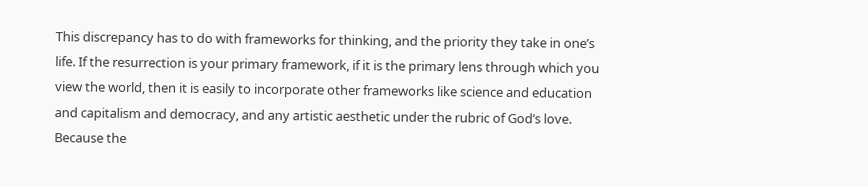This discrepancy has to do with frameworks for thinking, and the priority they take in one’s life. If the resurrection is your primary framework, if it is the primary lens through which you view the world, then it is easily to incorporate other frameworks like science and education and capitalism and democracy, and any artistic aesthetic under the rubric of God’s love. Because the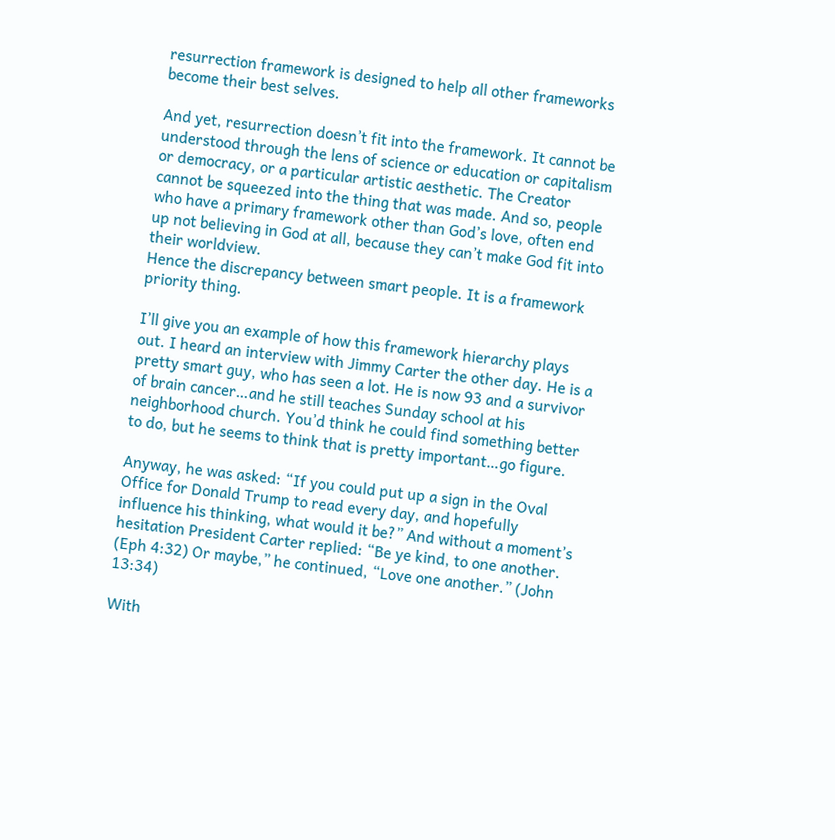resurrection framework is designed to help all other frameworks become their best selves.

And yet, resurrection doesn’t fit into the framework. It cannot be understood through the lens of science or education or capitalism or democracy, or a particular artistic aesthetic. The Creator cannot be squeezed into the thing that was made. And so, people who have a primary framework other than God’s love, often end up not believing in God at all, because they can’t make God fit into their worldview.
Hence the discrepancy between smart people. It is a framework priority thing.

I’ll give you an example of how this framework hierarchy plays out. I heard an interview with Jimmy Carter the other day. He is a pretty smart guy, who has seen a lot. He is now 93 and a survivor of brain cancer…and he still teaches Sunday school at his neighborhood church. You’d think he could find something better to do, but he seems to think that is pretty important…go figure.

Anyway, he was asked: “If you could put up a sign in the Oval Office for Donald Trump to read every day, and hopefully influence his thinking, what would it be?” And without a moment’s hesitation President Carter replied: “Be ye kind, to one another. (Eph 4:32) Or maybe,” he continued, “Love one another.” (John 13:34)

With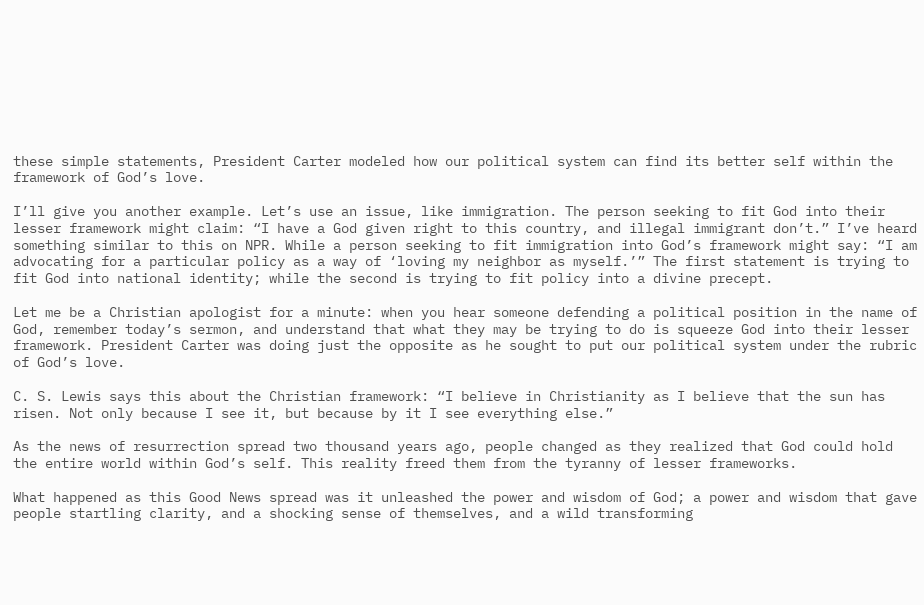these simple statements, President Carter modeled how our political system can find its better self within the framework of God’s love.

I’ll give you another example. Let’s use an issue, like immigration. The person seeking to fit God into their lesser framework might claim: “I have a God given right to this country, and illegal immigrant don’t.” I’ve heard something similar to this on NPR. While a person seeking to fit immigration into God’s framework might say: “I am advocating for a particular policy as a way of ‘loving my neighbor as myself.’” The first statement is trying to fit God into national identity; while the second is trying to fit policy into a divine precept.

Let me be a Christian apologist for a minute: when you hear someone defending a political position in the name of God, remember today’s sermon, and understand that what they may be trying to do is squeeze God into their lesser framework. President Carter was doing just the opposite as he sought to put our political system under the rubric of God’s love.

C. S. Lewis says this about the Christian framework: “I believe in Christianity as I believe that the sun has risen. Not only because I see it, but because by it I see everything else.”

As the news of resurrection spread two thousand years ago, people changed as they realized that God could hold the entire world within God’s self. This reality freed them from the tyranny of lesser frameworks.

What happened as this Good News spread was it unleashed the power and wisdom of God; a power and wisdom that gave people startling clarity, and a shocking sense of themselves, and a wild transforming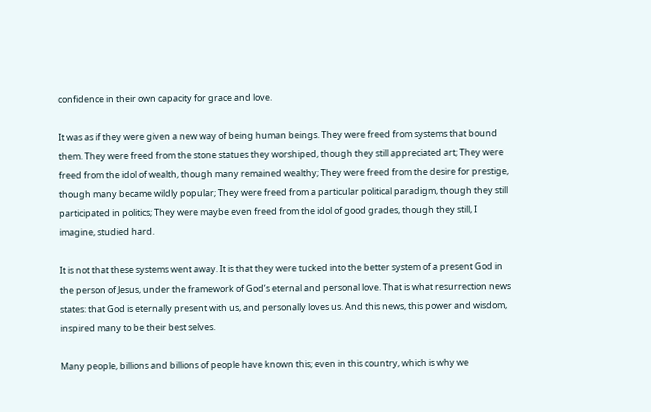confidence in their own capacity for grace and love.

It was as if they were given a new way of being human beings. They were freed from systems that bound them. They were freed from the stone statues they worshiped, though they still appreciated art; They were freed from the idol of wealth, though many remained wealthy; They were freed from the desire for prestige, though many became wildly popular; They were freed from a particular political paradigm, though they still participated in politics; They were maybe even freed from the idol of good grades, though they still, I imagine, studied hard.

It is not that these systems went away. It is that they were tucked into the better system of a present God in the person of Jesus, under the framework of God’s eternal and personal love. That is what resurrection news states: that God is eternally present with us, and personally loves us. And this news, this power and wisdom, inspired many to be their best selves.

Many people, billions and billions of people have known this; even in this country, which is why we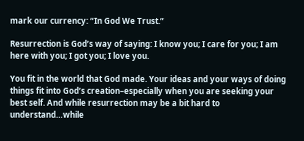mark our currency: “In God We Trust.”

Resurrection is God’s way of saying: I know you; I care for you; I am here with you; I got you; I love you.

You fit in the world that God made. Your ideas and your ways of doing things fit into God’s creation–especially when you are seeking your best self. And while resurrection may be a bit hard to understand…while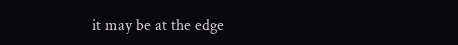it may be at the edge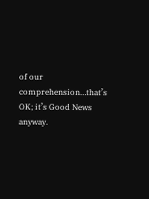of our comprehension…that’s OK; it’s Good News anyway.